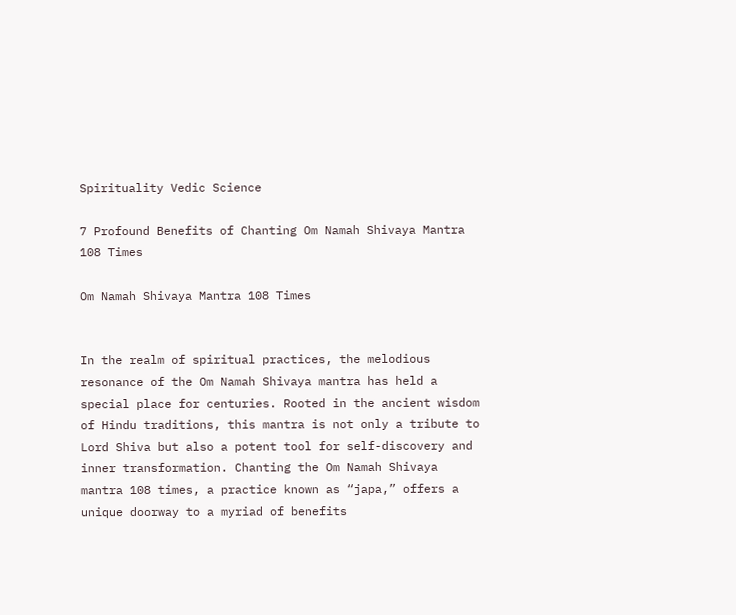Spirituality Vedic Science

7 Profound Benefits of Chanting Om Namah Shivaya Mantra 108 Times

Om Namah Shivaya Mantra 108 Times


In the realm of spiritual practices, the melodious resonance of the Om Namah Shivaya mantra has held a special place for centuries. Rooted in the ancient wisdom of Hindu traditions, this mantra is not only a tribute to Lord Shiva but also a potent tool for self-discovery and inner transformation. Chanting the Om Namah Shivaya mantra 108 times, a practice known as “japa,” offers a unique doorway to a myriad of benefits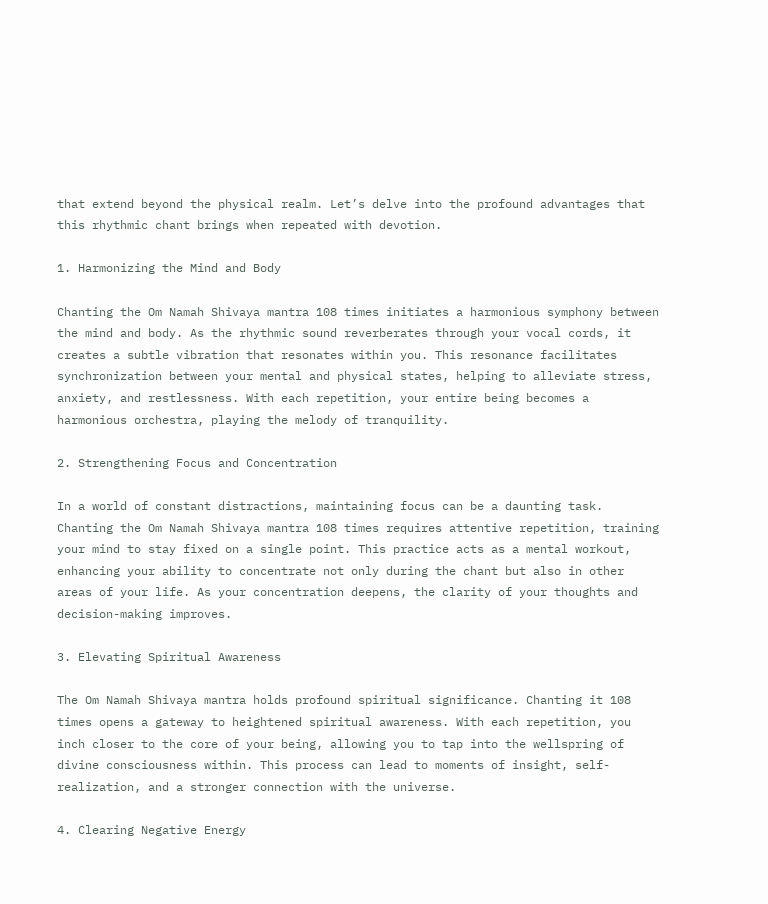that extend beyond the physical realm. Let’s delve into the profound advantages that this rhythmic chant brings when repeated with devotion.

1. Harmonizing the Mind and Body

Chanting the Om Namah Shivaya mantra 108 times initiates a harmonious symphony between the mind and body. As the rhythmic sound reverberates through your vocal cords, it creates a subtle vibration that resonates within you. This resonance facilitates synchronization between your mental and physical states, helping to alleviate stress, anxiety, and restlessness. With each repetition, your entire being becomes a harmonious orchestra, playing the melody of tranquility.

2. Strengthening Focus and Concentration

In a world of constant distractions, maintaining focus can be a daunting task. Chanting the Om Namah Shivaya mantra 108 times requires attentive repetition, training your mind to stay fixed on a single point. This practice acts as a mental workout, enhancing your ability to concentrate not only during the chant but also in other areas of your life. As your concentration deepens, the clarity of your thoughts and decision-making improves.

3. Elevating Spiritual Awareness

The Om Namah Shivaya mantra holds profound spiritual significance. Chanting it 108 times opens a gateway to heightened spiritual awareness. With each repetition, you inch closer to the core of your being, allowing you to tap into the wellspring of divine consciousness within. This process can lead to moments of insight, self-realization, and a stronger connection with the universe.

4. Clearing Negative Energy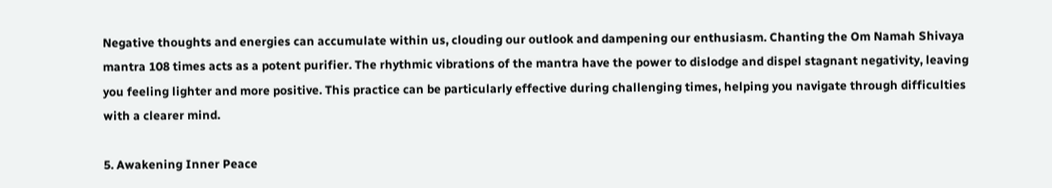Negative thoughts and energies can accumulate within us, clouding our outlook and dampening our enthusiasm. Chanting the Om Namah Shivaya mantra 108 times acts as a potent purifier. The rhythmic vibrations of the mantra have the power to dislodge and dispel stagnant negativity, leaving you feeling lighter and more positive. This practice can be particularly effective during challenging times, helping you navigate through difficulties with a clearer mind.

5. Awakening Inner Peace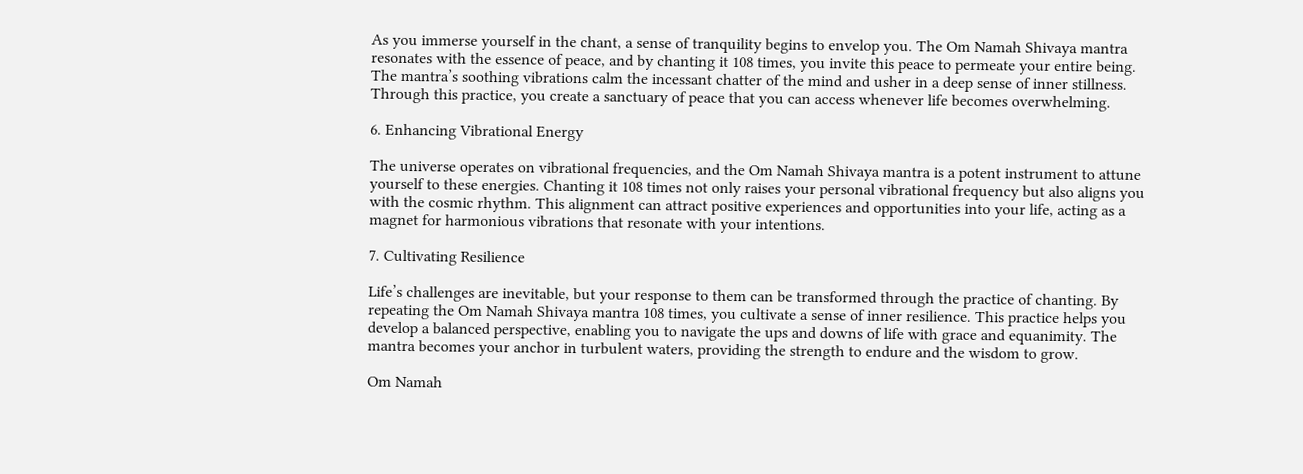As you immerse yourself in the chant, a sense of tranquility begins to envelop you. The Om Namah Shivaya mantra resonates with the essence of peace, and by chanting it 108 times, you invite this peace to permeate your entire being. The mantra’s soothing vibrations calm the incessant chatter of the mind and usher in a deep sense of inner stillness. Through this practice, you create a sanctuary of peace that you can access whenever life becomes overwhelming.

6. Enhancing Vibrational Energy

The universe operates on vibrational frequencies, and the Om Namah Shivaya mantra is a potent instrument to attune yourself to these energies. Chanting it 108 times not only raises your personal vibrational frequency but also aligns you with the cosmic rhythm. This alignment can attract positive experiences and opportunities into your life, acting as a magnet for harmonious vibrations that resonate with your intentions.

7. Cultivating Resilience

Life’s challenges are inevitable, but your response to them can be transformed through the practice of chanting. By repeating the Om Namah Shivaya mantra 108 times, you cultivate a sense of inner resilience. This practice helps you develop a balanced perspective, enabling you to navigate the ups and downs of life with grace and equanimity. The mantra becomes your anchor in turbulent waters, providing the strength to endure and the wisdom to grow.

Om Namah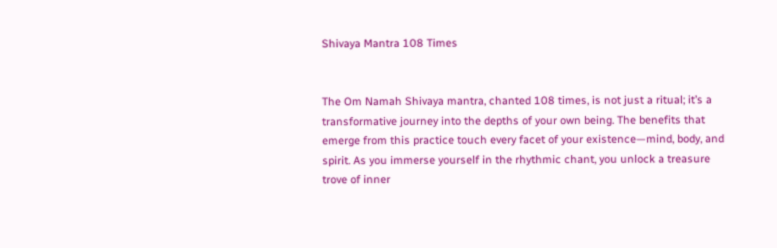Shivaya Mantra 108 Times


The Om Namah Shivaya mantra, chanted 108 times, is not just a ritual; it’s a transformative journey into the depths of your own being. The benefits that emerge from this practice touch every facet of your existence—mind, body, and spirit. As you immerse yourself in the rhythmic chant, you unlock a treasure trove of inner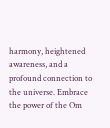harmony, heightened awareness, and a profound connection to the universe. Embrace the power of the Om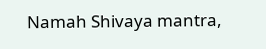Namah Shivaya mantra,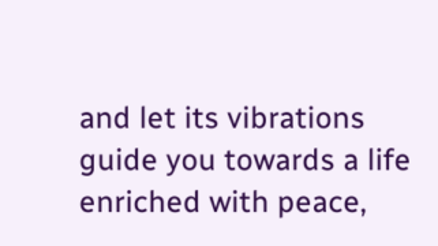and let its vibrations guide you towards a life enriched with peace,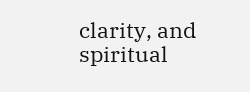clarity, and spiritual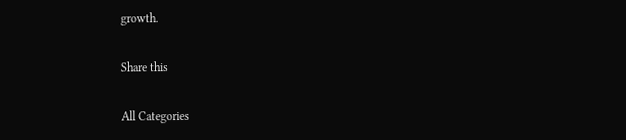growth.

Share this

All Categories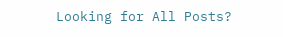Looking for All Posts?